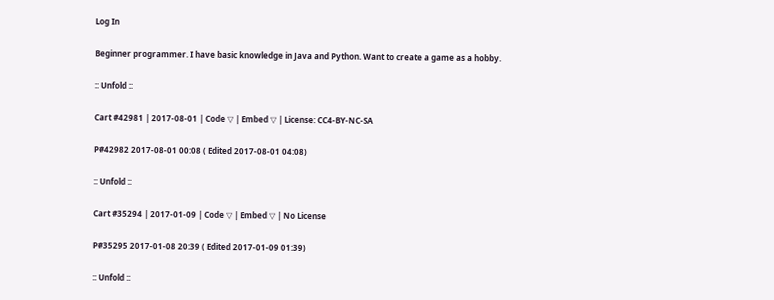Log In

Beginner programmer. I have basic knowledge in Java and Python. Want to create a game as a hobby.

:: Unfold ::

Cart #42981 | 2017-08-01 | Code ▽ | Embed ▽ | License: CC4-BY-NC-SA

P#42982 2017-08-01 00:08 ( Edited 2017-08-01 04:08)

:: Unfold ::

Cart #35294 | 2017-01-09 | Code ▽ | Embed ▽ | No License

P#35295 2017-01-08 20:39 ( Edited 2017-01-09 01:39)

:: Unfold ::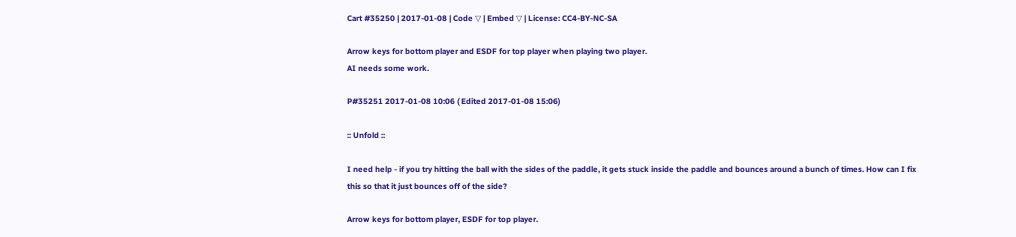Cart #35250 | 2017-01-08 | Code ▽ | Embed ▽ | License: CC4-BY-NC-SA

Arrow keys for bottom player and ESDF for top player when playing two player.
AI needs some work.

P#35251 2017-01-08 10:06 ( Edited 2017-01-08 15:06)

:: Unfold ::

I need help - if you try hitting the ball with the sides of the paddle, it gets stuck inside the paddle and bounces around a bunch of times. How can I fix this so that it just bounces off of the side?

Arrow keys for bottom player, ESDF for top player.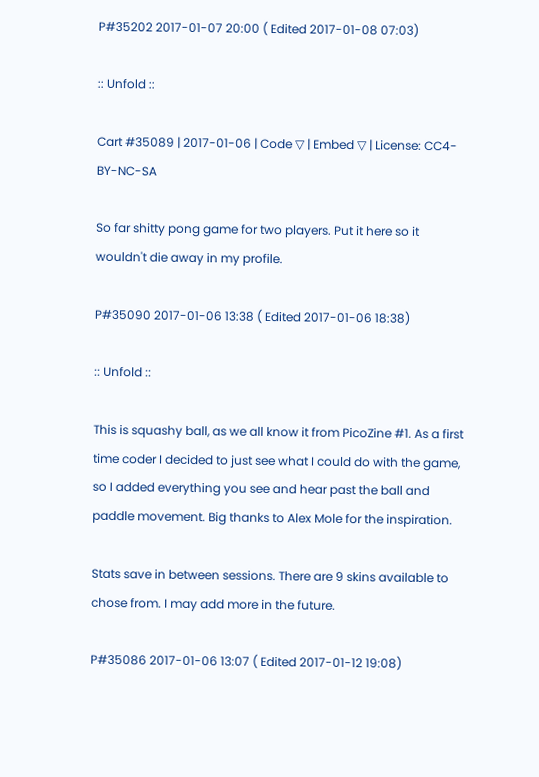P#35202 2017-01-07 20:00 ( Edited 2017-01-08 07:03)

:: Unfold ::

Cart #35089 | 2017-01-06 | Code ▽ | Embed ▽ | License: CC4-BY-NC-SA

So far shitty pong game for two players. Put it here so it wouldn't die away in my profile.

P#35090 2017-01-06 13:38 ( Edited 2017-01-06 18:38)

:: Unfold ::

This is squashy ball, as we all know it from PicoZine #1. As a first time coder I decided to just see what I could do with the game, so I added everything you see and hear past the ball and paddle movement. Big thanks to Alex Mole for the inspiration.

Stats save in between sessions. There are 9 skins available to chose from. I may add more in the future.

P#35086 2017-01-06 13:07 ( Edited 2017-01-12 19:08)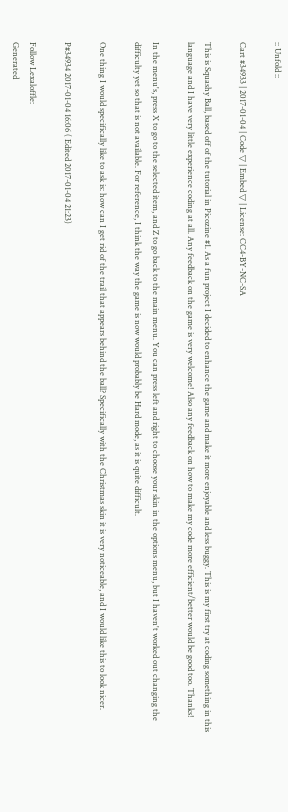:: Unfold ::

Cart #34933 | 2017-01-04 | Code ▽ | Embed ▽ | License: CC4-BY-NC-SA

This is Squashy Ball, based off of the tutorial in Picozine #1. As a fun project I decided to enhance the game and make it more enjoyable and less buggy. This is my first try at coding something in this language and I have very little experience coding at all. Any feedback on the game is very welcome! Also any feedback on how to make my code more efficient/better would be good too. Thanks!

In the menu's, press X to go to the selected item, and Z to go back to the main menu. You can press left and right to choose your skin in the options menu, but I haven't worked out changing the difficulty yet so that is not available. For reference, I think the way the game is now would probably be Hard mode, as it is quite difficult.

One thing I would specifically like to ask is: how can I get rid of the trail that appears behind the ball? Specifically with the Christmas skin it is very noticeable, and I would like this to look nicer.

P#34934 2017-01-04 16:06 ( Edited 2017-01-04 21:23)

Follow Lexaloffle:
Generated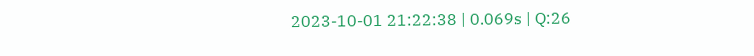2023-10-01 21:22:38 | 0.069s | Q:26